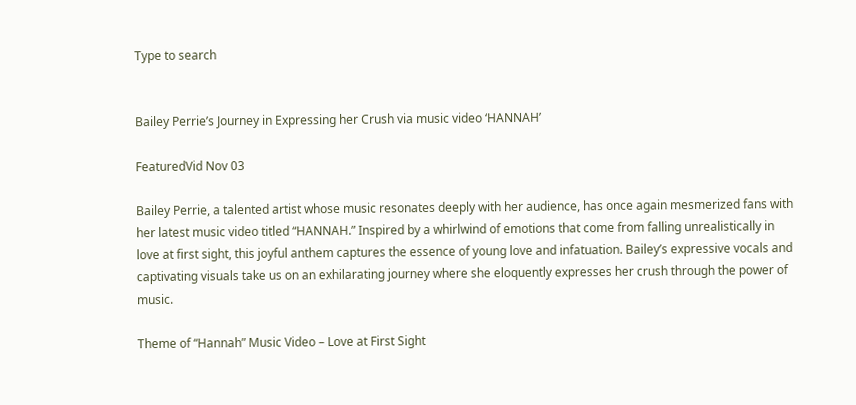Type to search


Bailey Perrie’s Journey in Expressing her Crush via music video ‘HANNAH’

FeaturedVid Nov 03

Bailey Perrie, a talented artist whose music resonates deeply with her audience, has once again mesmerized fans with her latest music video titled “HANNAH.” Inspired by a whirlwind of emotions that come from falling unrealistically in love at first sight, this joyful anthem captures the essence of young love and infatuation. Bailey’s expressive vocals and captivating visuals take us on an exhilarating journey where she eloquently expresses her crush through the power of music.

Theme of “Hannah” Music Video – Love at First Sight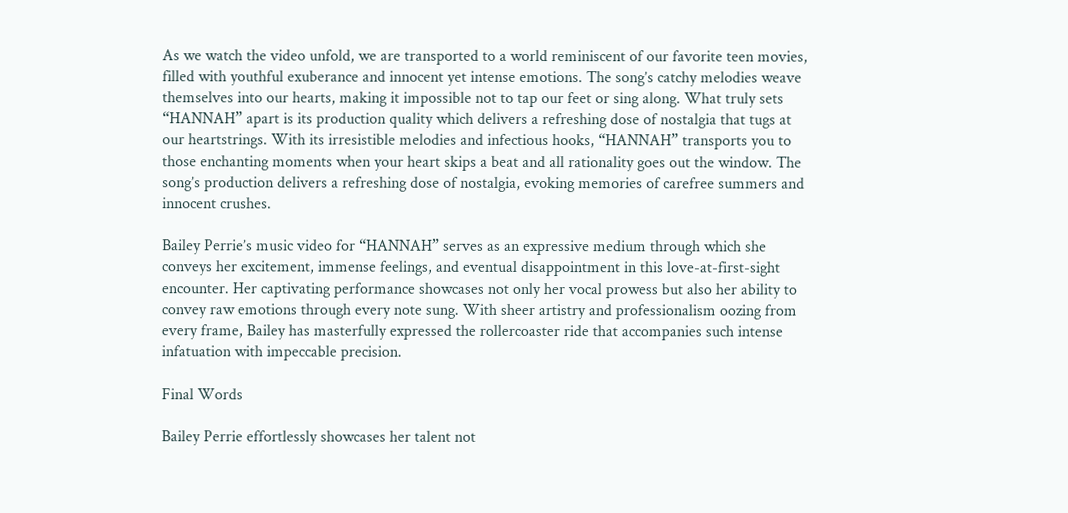As we watch the video unfold, we are transported to a world reminiscent of our favorite teen movies, filled with youthful exuberance and innocent yet intense emotions. The song’s catchy melodies weave themselves into our hearts, making it impossible not to tap our feet or sing along. What truly sets “HANNAH” apart is its production quality which delivers a refreshing dose of nostalgia that tugs at our heartstrings. With its irresistible melodies and infectious hooks, “HANNAH” transports you to those enchanting moments when your heart skips a beat and all rationality goes out the window. The song’s production delivers a refreshing dose of nostalgia, evoking memories of carefree summers and innocent crushes.

Bailey Perrie’s music video for “HANNAH” serves as an expressive medium through which she conveys her excitement, immense feelings, and eventual disappointment in this love-at-first-sight encounter. Her captivating performance showcases not only her vocal prowess but also her ability to convey raw emotions through every note sung. With sheer artistry and professionalism oozing from every frame, Bailey has masterfully expressed the rollercoaster ride that accompanies such intense infatuation with impeccable precision.

Final Words

Bailey Perrie effortlessly showcases her talent not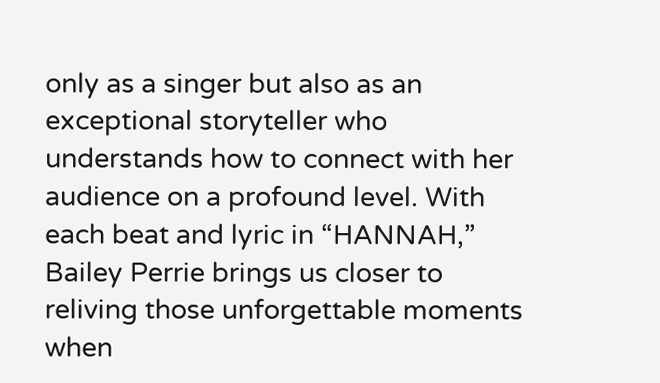only as a singer but also as an exceptional storyteller who understands how to connect with her audience on a profound level. With each beat and lyric in “HANNAH,” Bailey Perrie brings us closer to reliving those unforgettable moments when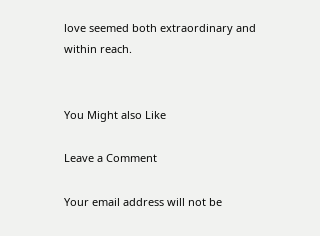love seemed both extraordinary and within reach.


You Might also Like

Leave a Comment

Your email address will not be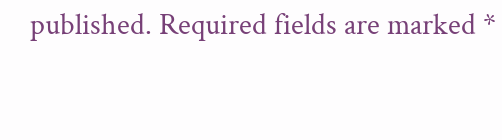published. Required fields are marked *